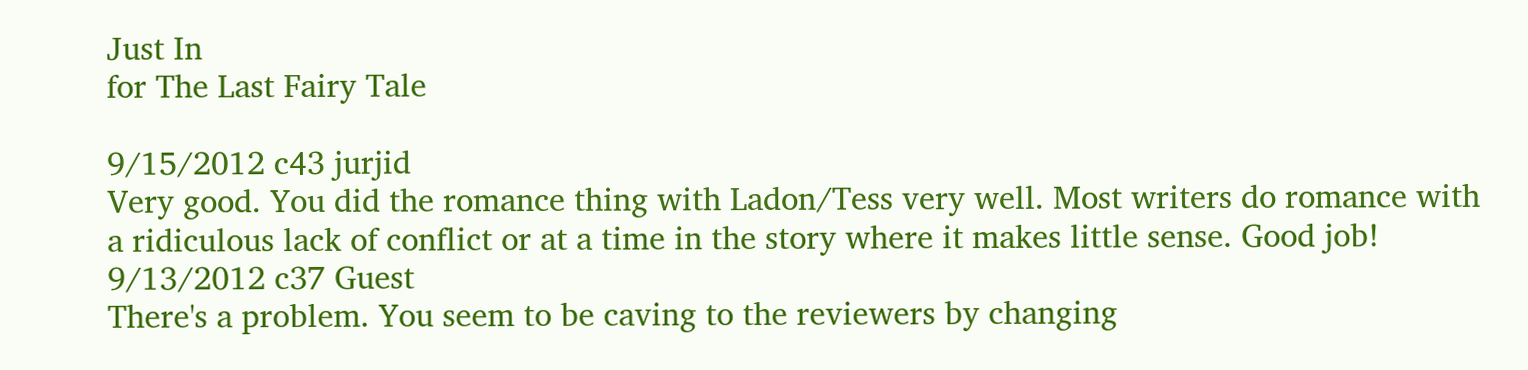Just In
for The Last Fairy Tale

9/15/2012 c43 jurjid
Very good. You did the romance thing with Ladon/Tess very well. Most writers do romance with a ridiculous lack of conflict or at a time in the story where it makes little sense. Good job!
9/13/2012 c37 Guest
There's a problem. You seem to be caving to the reviewers by changing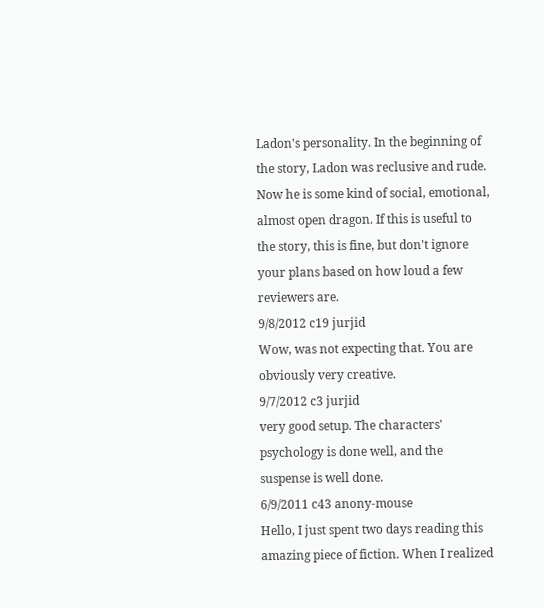Ladon's personality. In the beginning of the story, Ladon was reclusive and rude. Now he is some kind of social, emotional, almost open dragon. If this is useful to the story, this is fine, but don't ignore your plans based on how loud a few reviewers are.
9/8/2012 c19 jurjid
Wow, was not expecting that. You are obviously very creative.
9/7/2012 c3 jurjid
very good setup. The characters' psychology is done well, and the suspense is well done.
6/9/2011 c43 anony-mouse
Hello, I just spent two days reading this amazing piece of fiction. When I realized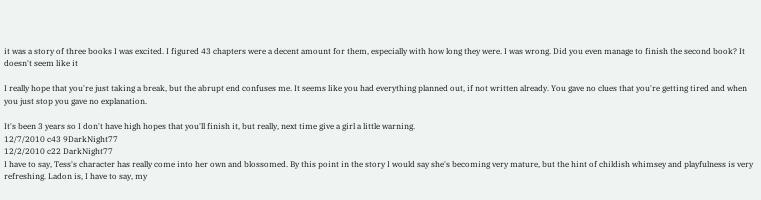it was a story of three books I was excited. I figured 43 chapters were a decent amount for them, especially with how long they were. I was wrong. Did you even manage to finish the second book? It doesn't seem like it

I really hope that you're just taking a break, but the abrupt end confuses me. It seems like you had everything planned out, if not written already. You gave no clues that you're getting tired and when you just stop you gave no explanation.

It's been 3 years so I don't have high hopes that you'll finish it, but really, next time give a girl a little warning.
12/7/2010 c43 9DarkNight77
12/2/2010 c22 DarkNight77
I have to say, Tess's character has really come into her own and blossomed. By this point in the story I would say she's becoming very mature, but the hint of childish whimsey and playfulness is very refreshing. Ladon is, I have to say, my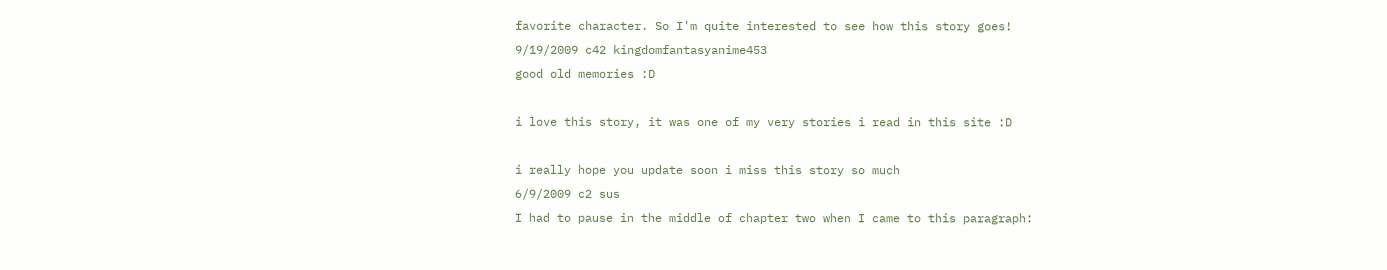favorite character. So I'm quite interested to see how this story goes!
9/19/2009 c42 kingdomfantasyanime453
good old memories :D

i love this story, it was one of my very stories i read in this site :D

i really hope you update soon i miss this story so much
6/9/2009 c2 sus
I had to pause in the middle of chapter two when I came to this paragraph: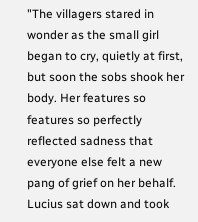"The villagers stared in wonder as the small girl began to cry, quietly at first, but soon the sobs shook her body. Her features so features so perfectly reflected sadness that everyone else felt a new pang of grief on her behalf. Lucius sat down and took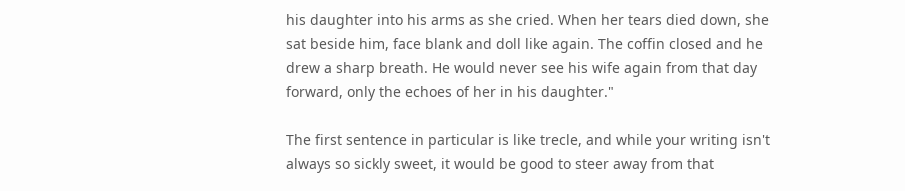his daughter into his arms as she cried. When her tears died down, she sat beside him, face blank and doll like again. The coffin closed and he drew a sharp breath. He would never see his wife again from that day forward, only the echoes of her in his daughter."

The first sentence in particular is like trecle, and while your writing isn't always so sickly sweet, it would be good to steer away from that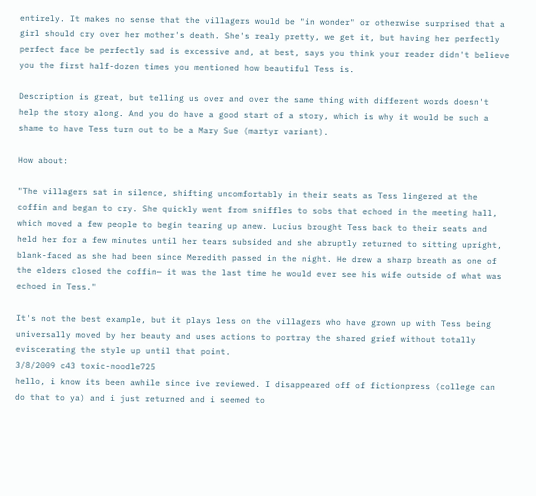entirely. It makes no sense that the villagers would be "in wonder" or otherwise surprised that a girl should cry over her mother's death. She's realy pretty, we get it, but having her perfectly perfect face be perfectly sad is excessive and, at best, says you think your reader didn't believe you the first half-dozen times you mentioned how beautiful Tess is.

Description is great, but telling us over and over the same thing with different words doesn't help the story along. And you do have a good start of a story, which is why it would be such a shame to have Tess turn out to be a Mary Sue (martyr variant).

How about:

"The villagers sat in silence, shifting uncomfortably in their seats as Tess lingered at the coffin and began to cry. She quickly went from sniffles to sobs that echoed in the meeting hall, which moved a few people to begin tearing up anew. Lucius brought Tess back to their seats and held her for a few minutes until her tears subsided and she abruptly returned to sitting upright, blank-faced as she had been since Meredith passed in the night. He drew a sharp breath as one of the elders closed the coffin— it was the last time he would ever see his wife outside of what was echoed in Tess."

It's not the best example, but it plays less on the villagers who have grown up with Tess being universally moved by her beauty and uses actions to portray the shared grief without totally eviscerating the style up until that point.
3/8/2009 c43 toxic-noodle725
hello, i know its been awhile since ive reviewed. I disappeared off of fictionpress (college can do that to ya) and i just returned and i seemed to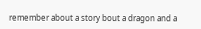remember about a story bout a dragon and a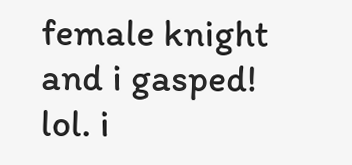female knight and i gasped! lol. i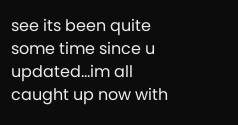see its been quite some time since u updated...im all caught up now with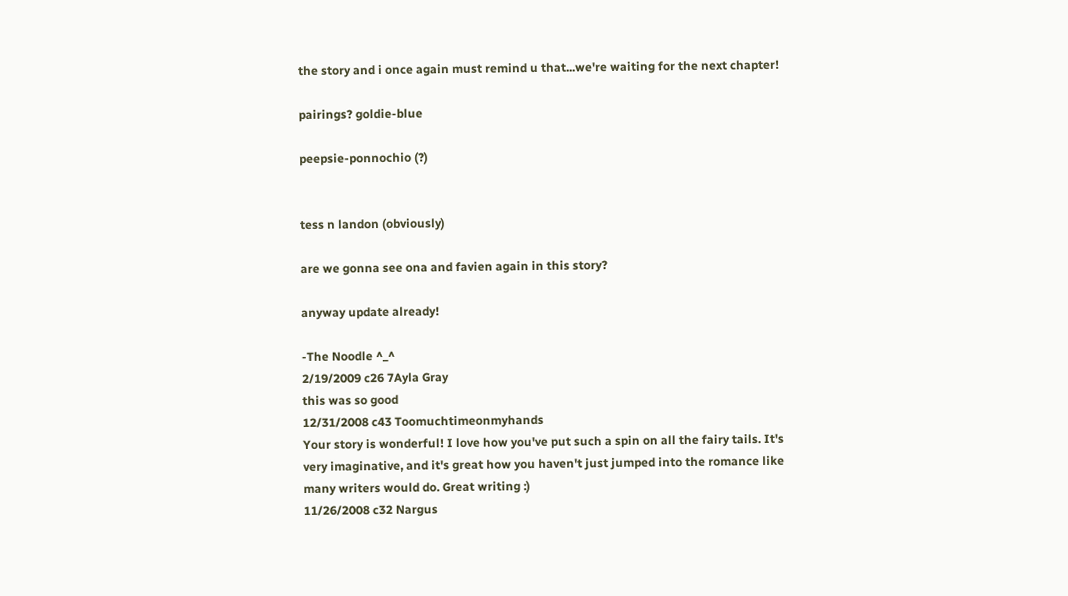the story and i once again must remind u that...we're waiting for the next chapter!

pairings? goldie-blue

peepsie-ponnochio (?)


tess n landon (obviously)

are we gonna see ona and favien again in this story?

anyway update already!

-The Noodle ^_^
2/19/2009 c26 7Ayla Gray
this was so good
12/31/2008 c43 Toomuchtimeonmyhands
Your story is wonderful! I love how you've put such a spin on all the fairy tails. It's very imaginative, and it's great how you haven't just jumped into the romance like many writers would do. Great writing :)
11/26/2008 c32 Nargus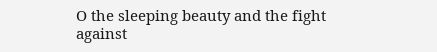O the sleeping beauty and the fight against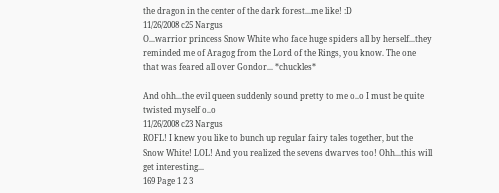the dragon in the center of the dark forest...me like! :D
11/26/2008 c25 Nargus
O...warrior princess Snow White who face huge spiders all by herself...they reminded me of Aragog from the Lord of the Rings, you know. The one that was feared all over Gondor... *chuckles*

And ohh...the evil queen suddenly sound pretty to me o..o I must be quite twisted myself o..o
11/26/2008 c23 Nargus
ROFL! I knew you like to bunch up regular fairy tales together, but the Snow White! LOL! And you realized the sevens dwarves too! Ohh...this will get interesting...
169 Page 1 2 3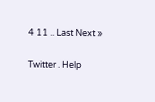4 11 .. Last Next »

Twitter . Help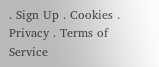. Sign Up . Cookies . Privacy . Terms of Service